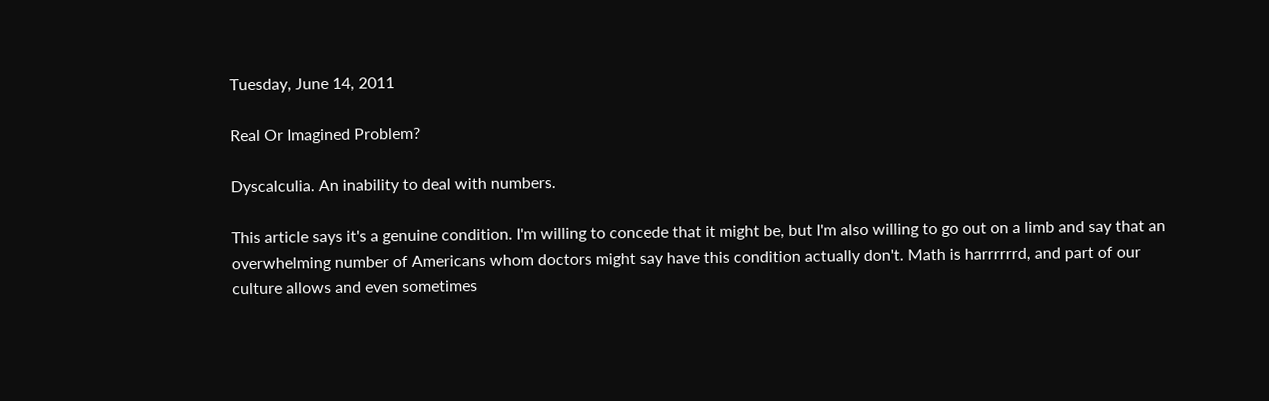Tuesday, June 14, 2011

Real Or Imagined Problem?

Dyscalculia. An inability to deal with numbers.

This article says it's a genuine condition. I'm willing to concede that it might be, but I'm also willing to go out on a limb and say that an overwhelming number of Americans whom doctors might say have this condition actually don't. Math is harrrrrrd, and part of our culture allows and even sometimes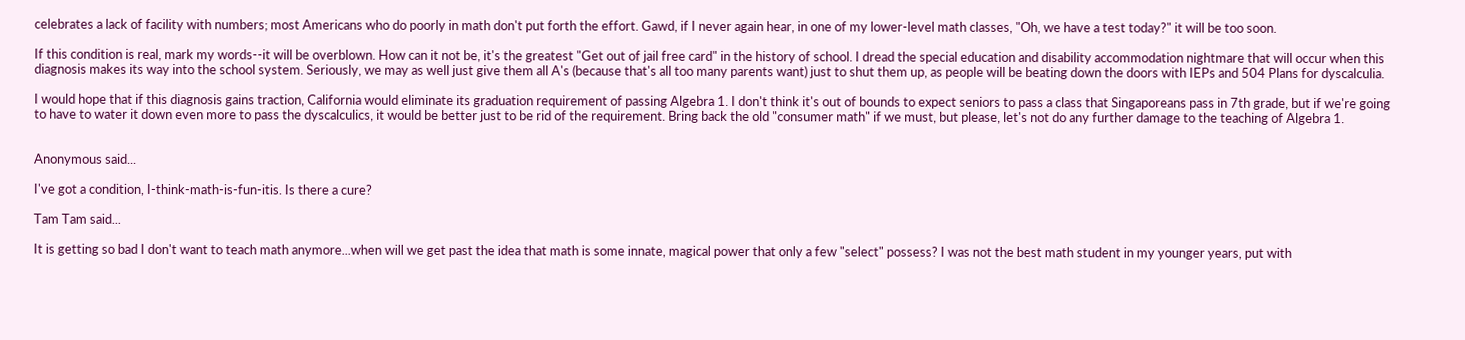celebrates a lack of facility with numbers; most Americans who do poorly in math don't put forth the effort. Gawd, if I never again hear, in one of my lower-level math classes, "Oh, we have a test today?" it will be too soon.

If this condition is real, mark my words--it will be overblown. How can it not be, it's the greatest "Get out of jail free card" in the history of school. I dread the special education and disability accommodation nightmare that will occur when this diagnosis makes its way into the school system. Seriously, we may as well just give them all A's (because that's all too many parents want) just to shut them up, as people will be beating down the doors with IEPs and 504 Plans for dyscalculia.

I would hope that if this diagnosis gains traction, California would eliminate its graduation requirement of passing Algebra 1. I don't think it's out of bounds to expect seniors to pass a class that Singaporeans pass in 7th grade, but if we're going to have to water it down even more to pass the dyscalculics, it would be better just to be rid of the requirement. Bring back the old "consumer math" if we must, but please, let's not do any further damage to the teaching of Algebra 1.


Anonymous said...

I've got a condition, I-think-math-is-fun-itis. Is there a cure?

Tam Tam said...

It is getting so bad I don't want to teach math anymore...when will we get past the idea that math is some innate, magical power that only a few "select" possess? I was not the best math student in my younger years, put with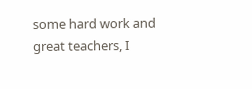some hard work and great teachers, I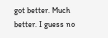got better. Much better. I guess no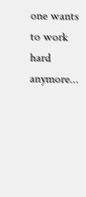one wants to work hard anymore...